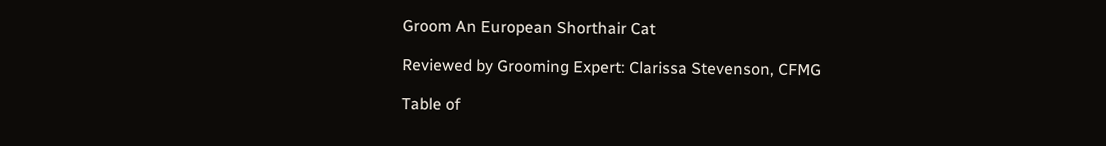Groom An European Shorthair Cat

Reviewed by Grooming Expert: Clarissa Stevenson, CFMG

Table of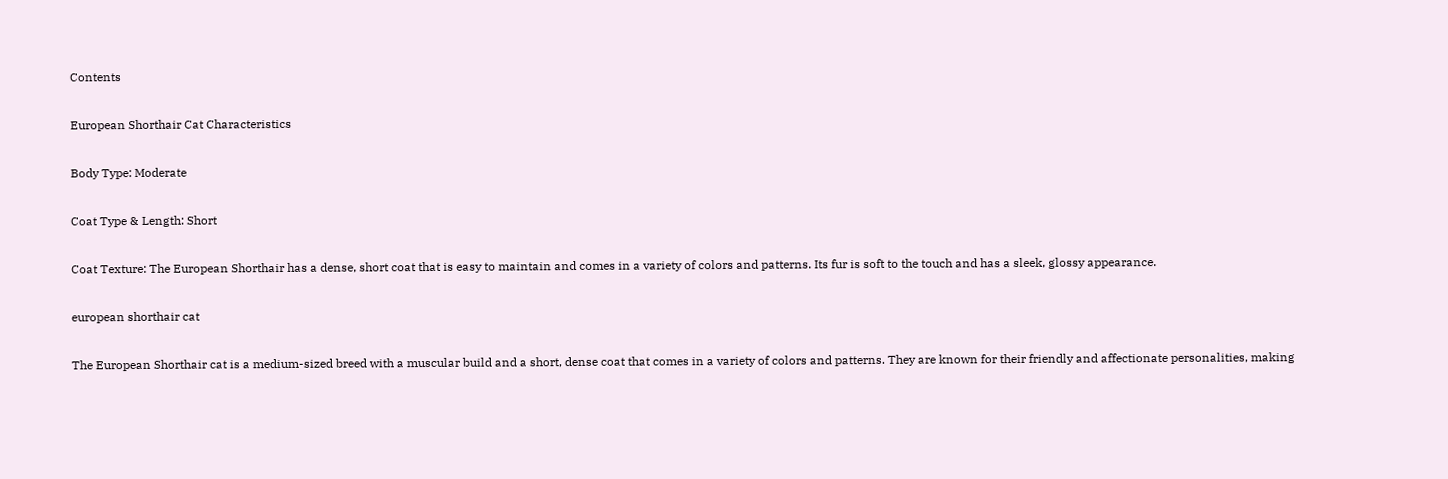Contents

European Shorthair Cat Characteristics

Body Type: Moderate

Coat Type & Length: Short

Coat Texture: The European Shorthair has a dense, short coat that is easy to maintain and comes in a variety of colors and patterns. Its fur is soft to the touch and has a sleek, glossy appearance.

european shorthair cat

The European Shorthair cat is a medium-sized breed with a muscular build and a short, dense coat that comes in a variety of colors and patterns. They are known for their friendly and affectionate personalities, making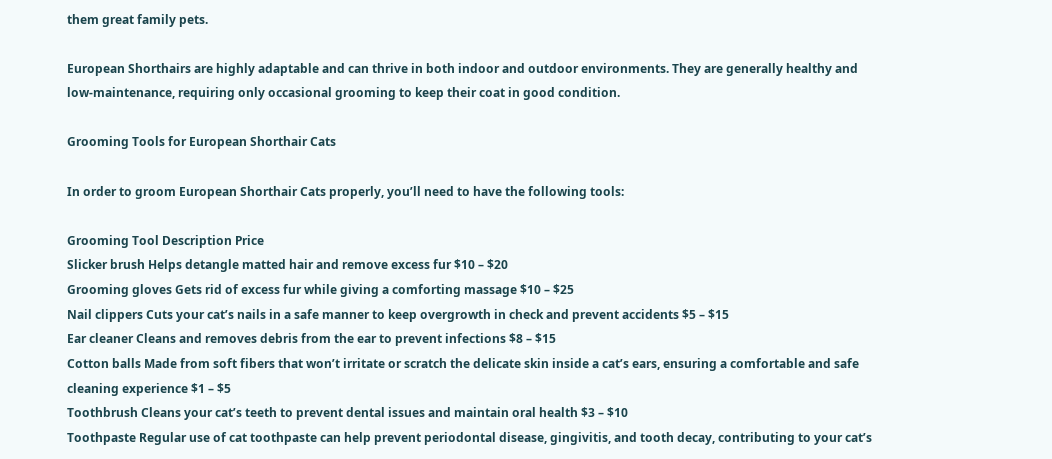them great family pets.

European Shorthairs are highly adaptable and can thrive in both indoor and outdoor environments. They are generally healthy and low-maintenance, requiring only occasional grooming to keep their coat in good condition.

Grooming Tools for European Shorthair Cats

In order to groom European Shorthair Cats properly, you’ll need to have the following tools:

Grooming Tool Description Price
Slicker brush Helps detangle matted hair and remove excess fur $10 – $20
Grooming gloves Gets rid of excess fur while giving a comforting massage $10 – $25
Nail clippers Cuts your cat’s nails in a safe manner to keep overgrowth in check and prevent accidents $5 – $15
Ear cleaner Cleans and removes debris from the ear to prevent infections $8 – $15
Cotton balls Made from soft fibers that won’t irritate or scratch the delicate skin inside a cat’s ears, ensuring a comfortable and safe cleaning experience $1 – $5
Toothbrush Cleans your cat’s teeth to prevent dental issues and maintain oral health $3 – $10
Toothpaste Regular use of cat toothpaste can help prevent periodontal disease, gingivitis, and tooth decay, contributing to your cat’s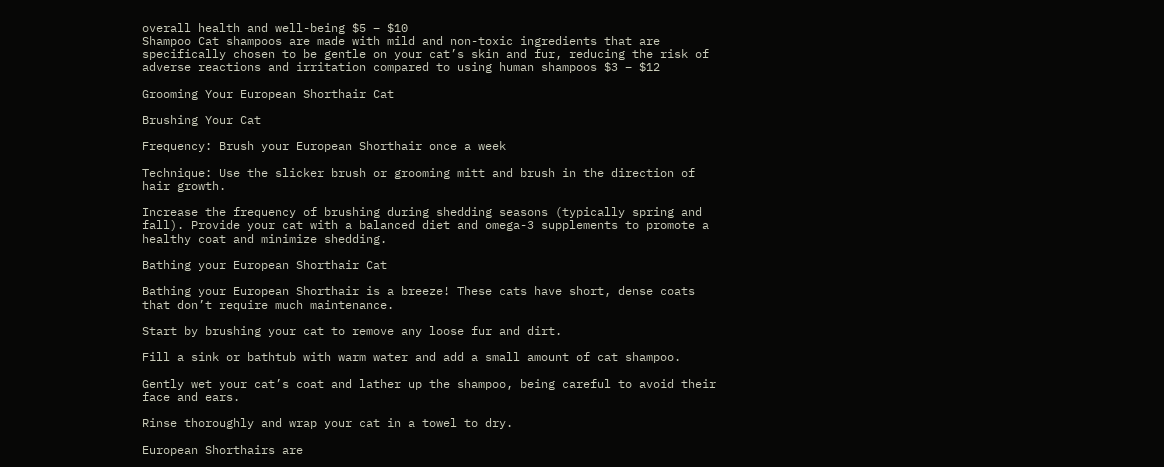overall health and well-being $5 – $10
Shampoo Cat shampoos are made with mild and non-toxic ingredients that are specifically chosen to be gentle on your cat’s skin and fur, reducing the risk of adverse reactions and irritation compared to using human shampoos $3 – $12

Grooming Your European Shorthair Cat

Brushing Your Cat

Frequency: Brush your European Shorthair once a week

Technique: Use the slicker brush or grooming mitt and brush in the direction of hair growth.

Increase the frequency of brushing during shedding seasons (typically spring and fall). Provide your cat with a balanced diet and omega-3 supplements to promote a healthy coat and minimize shedding.

Bathing your European Shorthair Cat

Bathing your European Shorthair is a breeze! These cats have short, dense coats that don’t require much maintenance.

Start by brushing your cat to remove any loose fur and dirt.

Fill a sink or bathtub with warm water and add a small amount of cat shampoo.

Gently wet your cat’s coat and lather up the shampoo, being careful to avoid their face and ears.

Rinse thoroughly and wrap your cat in a towel to dry.

European Shorthairs are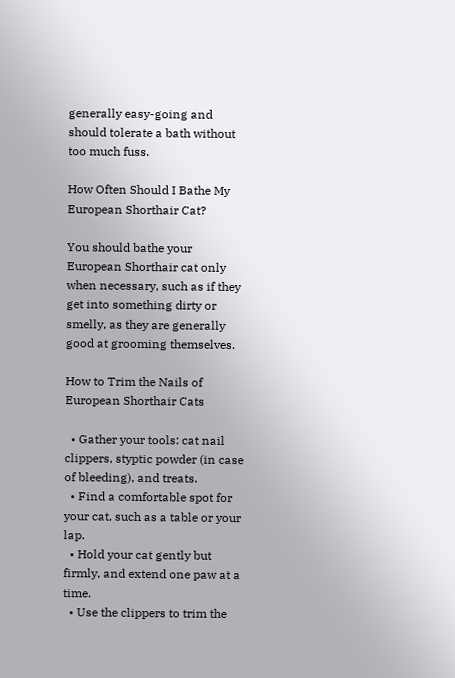generally easy-going and should tolerate a bath without too much fuss.

How Often Should I Bathe My European Shorthair Cat?

You should bathe your European Shorthair cat only when necessary, such as if they get into something dirty or smelly, as they are generally good at grooming themselves.

How to Trim the Nails of European Shorthair Cats

  • Gather your tools: cat nail clippers, styptic powder (in case of bleeding), and treats.
  • Find a comfortable spot for your cat, such as a table or your lap.
  • Hold your cat gently but firmly, and extend one paw at a time.
  • Use the clippers to trim the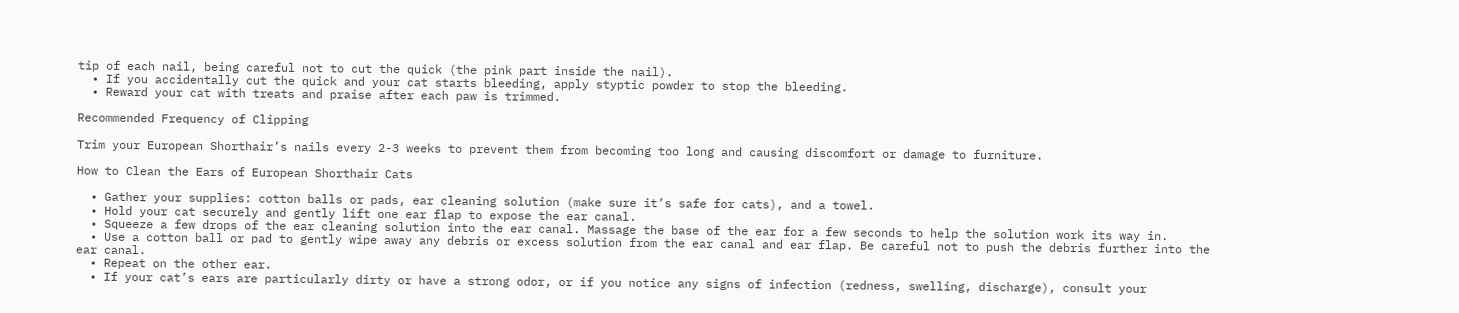tip of each nail, being careful not to cut the quick (the pink part inside the nail).
  • If you accidentally cut the quick and your cat starts bleeding, apply styptic powder to stop the bleeding.
  • Reward your cat with treats and praise after each paw is trimmed.

Recommended Frequency of Clipping

Trim your European Shorthair’s nails every 2-3 weeks to prevent them from becoming too long and causing discomfort or damage to furniture.

How to Clean the Ears of European Shorthair Cats

  • Gather your supplies: cotton balls or pads, ear cleaning solution (make sure it’s safe for cats), and a towel.
  • Hold your cat securely and gently lift one ear flap to expose the ear canal.
  • Squeeze a few drops of the ear cleaning solution into the ear canal. Massage the base of the ear for a few seconds to help the solution work its way in.
  • Use a cotton ball or pad to gently wipe away any debris or excess solution from the ear canal and ear flap. Be careful not to push the debris further into the ear canal.
  • Repeat on the other ear.
  • If your cat’s ears are particularly dirty or have a strong odor, or if you notice any signs of infection (redness, swelling, discharge), consult your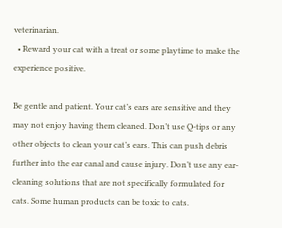veterinarian.
  • Reward your cat with a treat or some playtime to make the experience positive.

Be gentle and patient. Your cat’s ears are sensitive and they may not enjoy having them cleaned. Don’t use Q-tips or any other objects to clean your cat’s ears. This can push debris further into the ear canal and cause injury. Don’t use any ear-cleaning solutions that are not specifically formulated for cats. Some human products can be toxic to cats.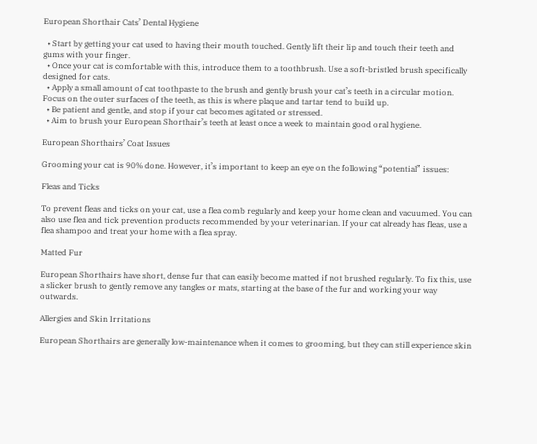European Shorthair Cats’ Dental Hygiene

  • Start by getting your cat used to having their mouth touched. Gently lift their lip and touch their teeth and gums with your finger.
  • Once your cat is comfortable with this, introduce them to a toothbrush. Use a soft-bristled brush specifically designed for cats.
  • Apply a small amount of cat toothpaste to the brush and gently brush your cat’s teeth in a circular motion. Focus on the outer surfaces of the teeth, as this is where plaque and tartar tend to build up.
  • Be patient and gentle, and stop if your cat becomes agitated or stressed.
  • Aim to brush your European Shorthair’s teeth at least once a week to maintain good oral hygiene.

European Shorthairs’ Coat Issues

Grooming your cat is 90% done. However, it’s important to keep an eye on the following “potential” issues:

Fleas and Ticks

To prevent fleas and ticks on your cat, use a flea comb regularly and keep your home clean and vacuumed. You can also use flea and tick prevention products recommended by your veterinarian. If your cat already has fleas, use a flea shampoo and treat your home with a flea spray.

Matted Fur

European Shorthairs have short, dense fur that can easily become matted if not brushed regularly. To fix this, use a slicker brush to gently remove any tangles or mats, starting at the base of the fur and working your way outwards.

Allergies and Skin Irritations

European Shorthairs are generally low-maintenance when it comes to grooming, but they can still experience skin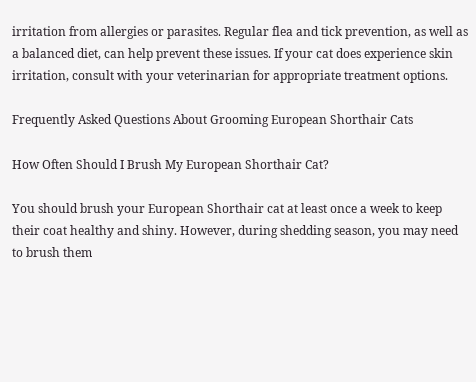irritation from allergies or parasites. Regular flea and tick prevention, as well as a balanced diet, can help prevent these issues. If your cat does experience skin irritation, consult with your veterinarian for appropriate treatment options.

Frequently Asked Questions About Grooming European Shorthair Cats

How Often Should I Brush My European Shorthair Cat?

You should brush your European Shorthair cat at least once a week to keep their coat healthy and shiny. However, during shedding season, you may need to brush them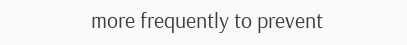more frequently to prevent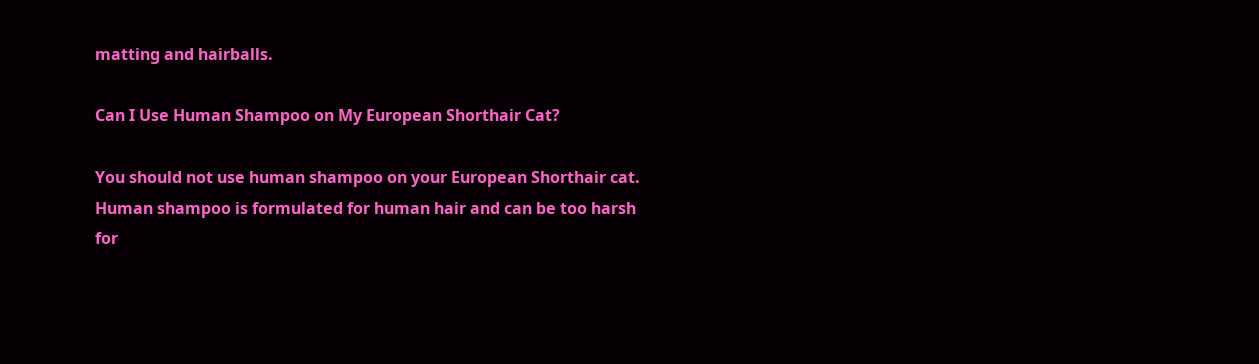matting and hairballs.

Can I Use Human Shampoo on My European Shorthair Cat?

You should not use human shampoo on your European Shorthair cat. Human shampoo is formulated for human hair and can be too harsh for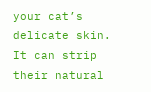your cat’s delicate skin. It can strip their natural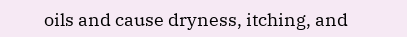oils and cause dryness, itching, and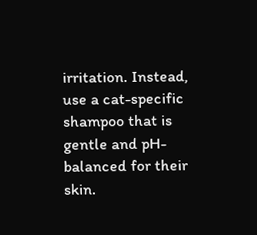irritation. Instead, use a cat-specific shampoo that is gentle and pH-balanced for their skin.